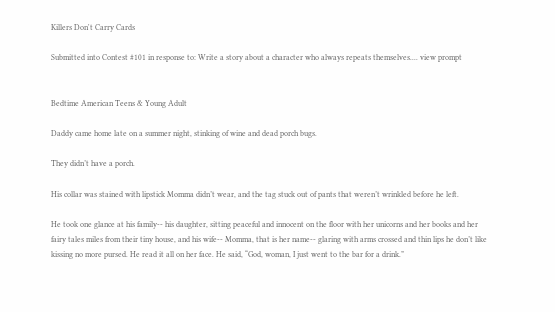Killers Don't Carry Cards

Submitted into Contest #101 in response to: Write a story about a character who always repeats themselves.... view prompt


Bedtime American Teens & Young Adult

Daddy came home late on a summer night, stinking of wine and dead porch bugs.

They didn’t have a porch.

His collar was stained with lipstick Momma didn’t wear, and the tag stuck out of pants that weren’t wrinkled before he left.

He took one glance at his family-- his daughter, sitting peaceful and innocent on the floor with her unicorns and her books and her fairy tales miles from their tiny house, and his wife-- Momma, that is her name-- glaring with arms crossed and thin lips he don’t like kissing no more pursed. He read it all on her face. He said, “God, woman, I just went to the bar for a drink.”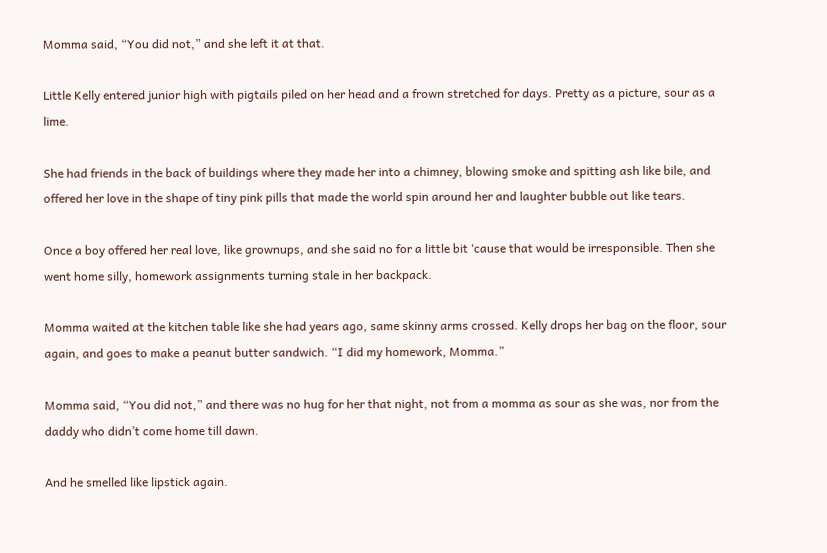Momma said, “You did not,” and she left it at that.

Little Kelly entered junior high with pigtails piled on her head and a frown stretched for days. Pretty as a picture, sour as a lime.

She had friends in the back of buildings where they made her into a chimney, blowing smoke and spitting ash like bile, and offered her love in the shape of tiny pink pills that made the world spin around her and laughter bubble out like tears.

Once a boy offered her real love, like grownups, and she said no for a little bit ‘cause that would be irresponsible. Then she went home silly, homework assignments turning stale in her backpack.

Momma waited at the kitchen table like she had years ago, same skinny arms crossed. Kelly drops her bag on the floor, sour again, and goes to make a peanut butter sandwich. “I did my homework, Momma.”

Momma said, “You did not,” and there was no hug for her that night, not from a momma as sour as she was, nor from the daddy who didn’t come home till dawn.

And he smelled like lipstick again.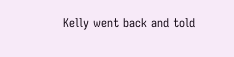Kelly went back and told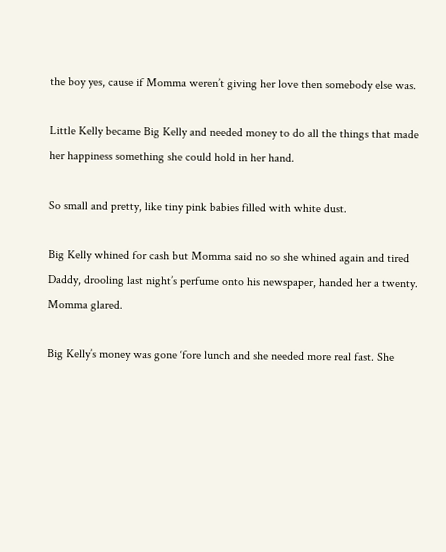the boy yes, cause if Momma weren’t giving her love then somebody else was.

Little Kelly became Big Kelly and needed money to do all the things that made her happiness something she could hold in her hand.

So small and pretty, like tiny pink babies filled with white dust.

Big Kelly whined for cash but Momma said no so she whined again and tired Daddy, drooling last night’s perfume onto his newspaper, handed her a twenty. Momma glared.

Big Kelly’s money was gone ‘fore lunch and she needed more real fast. She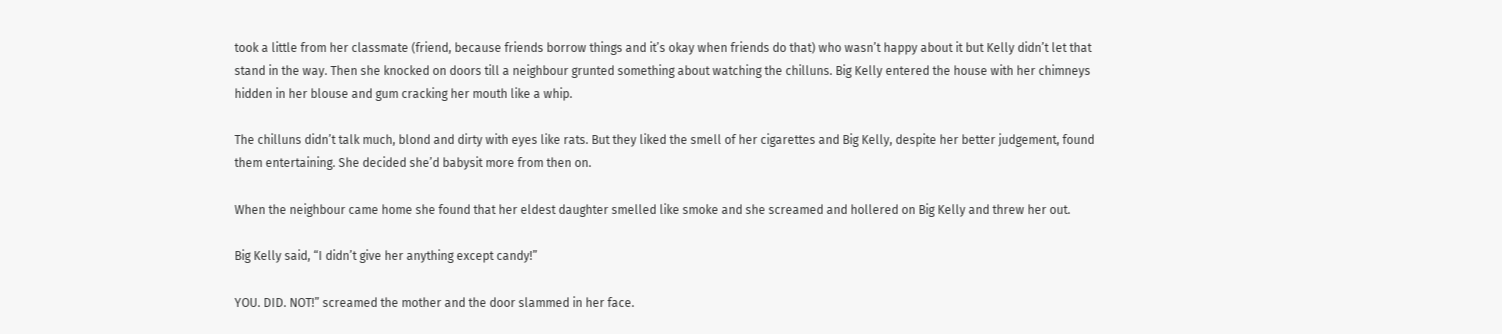took a little from her classmate (friend, because friends borrow things and it’s okay when friends do that) who wasn’t happy about it but Kelly didn’t let that stand in the way. Then she knocked on doors till a neighbour grunted something about watching the chilluns. Big Kelly entered the house with her chimneys hidden in her blouse and gum cracking her mouth like a whip.

The chilluns didn’t talk much, blond and dirty with eyes like rats. But they liked the smell of her cigarettes and Big Kelly, despite her better judgement, found them entertaining. She decided she’d babysit more from then on.

When the neighbour came home she found that her eldest daughter smelled like smoke and she screamed and hollered on Big Kelly and threw her out.

Big Kelly said, “I didn’t give her anything except candy!”

YOU. DID. NOT!” screamed the mother and the door slammed in her face.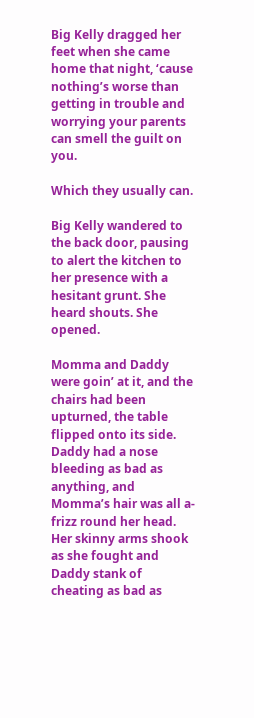Big Kelly dragged her feet when she came home that night, ‘cause nothing’s worse than getting in trouble and worrying your parents can smell the guilt on you.

Which they usually can.

Big Kelly wandered to the back door, pausing to alert the kitchen to her presence with a hesitant grunt. She heard shouts. She opened.

Momma and Daddy were goin’ at it, and the chairs had been upturned, the table flipped onto its side. Daddy had a nose bleeding as bad as anything, and Momma’s hair was all a-frizz round her head. Her skinny arms shook as she fought and Daddy stank of cheating as bad as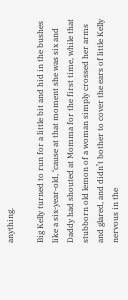anything.

Big Kelly turned to run for a little bit and hid in the bushes like a six-year-old, ‘cause at that moment she was six and Daddy had shouted at Momma for the first time, while that stubborn old lemon of a woman simply crossed her arms and glared, and didn’t bother to cover the ears of little Kelly nervous in the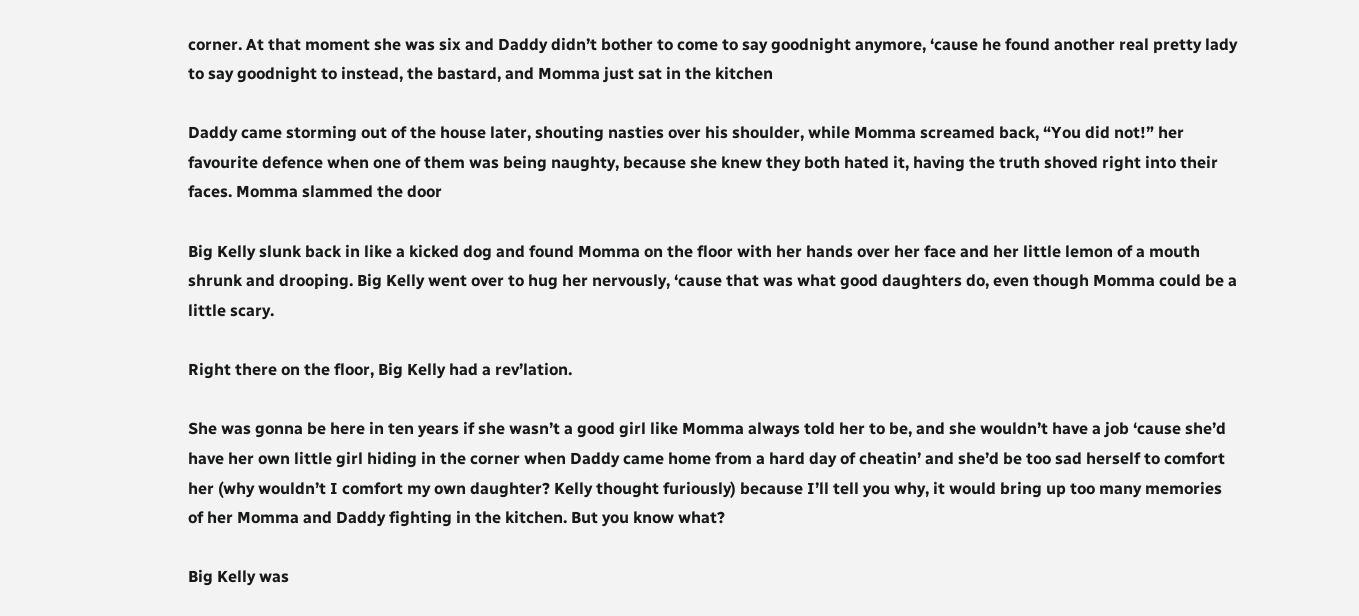corner. At that moment she was six and Daddy didn’t bother to come to say goodnight anymore, ‘cause he found another real pretty lady to say goodnight to instead, the bastard, and Momma just sat in the kitchen

Daddy came storming out of the house later, shouting nasties over his shoulder, while Momma screamed back, “You did not!” her favourite defence when one of them was being naughty, because she knew they both hated it, having the truth shoved right into their faces. Momma slammed the door

Big Kelly slunk back in like a kicked dog and found Momma on the floor with her hands over her face and her little lemon of a mouth shrunk and drooping. Big Kelly went over to hug her nervously, ‘cause that was what good daughters do, even though Momma could be a little scary.

Right there on the floor, Big Kelly had a rev’lation.

She was gonna be here in ten years if she wasn’t a good girl like Momma always told her to be, and she wouldn’t have a job ‘cause she’d have her own little girl hiding in the corner when Daddy came home from a hard day of cheatin’ and she’d be too sad herself to comfort her (why wouldn’t I comfort my own daughter? Kelly thought furiously) because I’ll tell you why, it would bring up too many memories of her Momma and Daddy fighting in the kitchen. But you know what?

Big Kelly was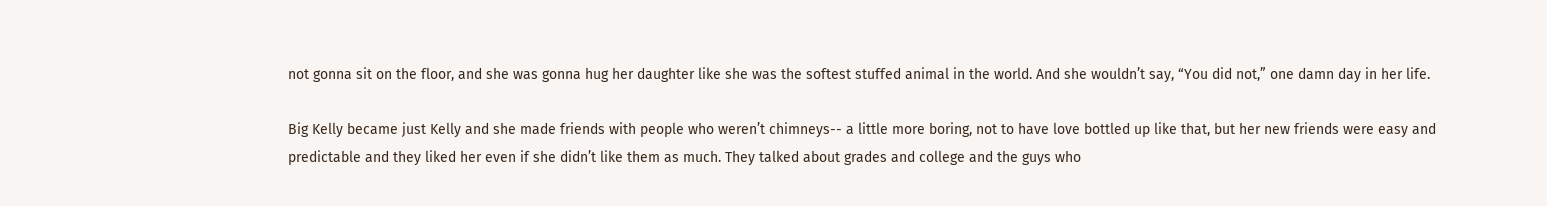not gonna sit on the floor, and she was gonna hug her daughter like she was the softest stuffed animal in the world. And she wouldn’t say, “You did not,” one damn day in her life.

Big Kelly became just Kelly and she made friends with people who weren’t chimneys-- a little more boring, not to have love bottled up like that, but her new friends were easy and predictable and they liked her even if she didn’t like them as much. They talked about grades and college and the guys who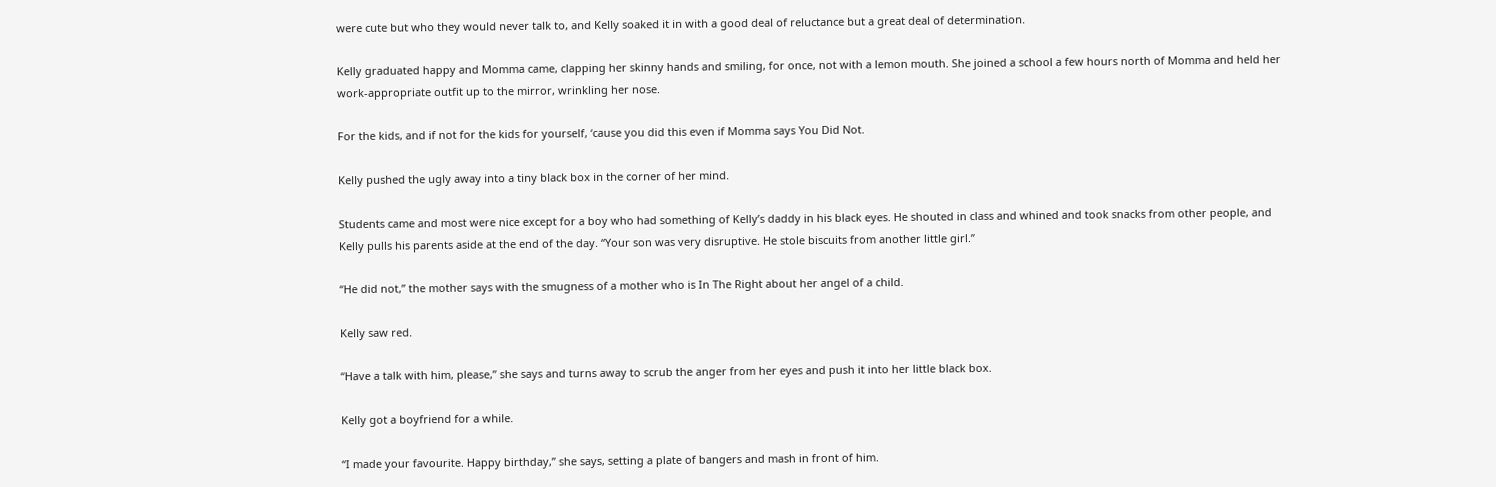were cute but who they would never talk to, and Kelly soaked it in with a good deal of reluctance but a great deal of determination.

Kelly graduated happy and Momma came, clapping her skinny hands and smiling, for once, not with a lemon mouth. She joined a school a few hours north of Momma and held her work-appropriate outfit up to the mirror, wrinkling her nose.

For the kids, and if not for the kids for yourself, ‘cause you did this even if Momma says You Did Not.

Kelly pushed the ugly away into a tiny black box in the corner of her mind.

Students came and most were nice except for a boy who had something of Kelly’s daddy in his black eyes. He shouted in class and whined and took snacks from other people, and Kelly pulls his parents aside at the end of the day. “Your son was very disruptive. He stole biscuits from another little girl.”

“He did not,” the mother says with the smugness of a mother who is In The Right about her angel of a child.

Kelly saw red.

“Have a talk with him, please,” she says and turns away to scrub the anger from her eyes and push it into her little black box.

Kelly got a boyfriend for a while.

“I made your favourite. Happy birthday,” she says, setting a plate of bangers and mash in front of him.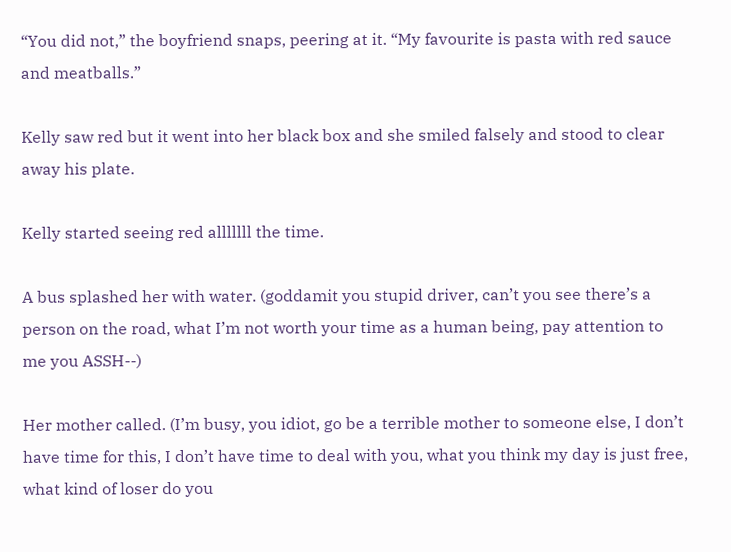“You did not,” the boyfriend snaps, peering at it. “My favourite is pasta with red sauce and meatballs.”

Kelly saw red but it went into her black box and she smiled falsely and stood to clear away his plate.

Kelly started seeing red alllllll the time.

A bus splashed her with water. (goddamit you stupid driver, can’t you see there’s a person on the road, what I’m not worth your time as a human being, pay attention to me you ASSH--)

Her mother called. (I’m busy, you idiot, go be a terrible mother to someone else, I don’t have time for this, I don’t have time to deal with you, what you think my day is just free, what kind of loser do you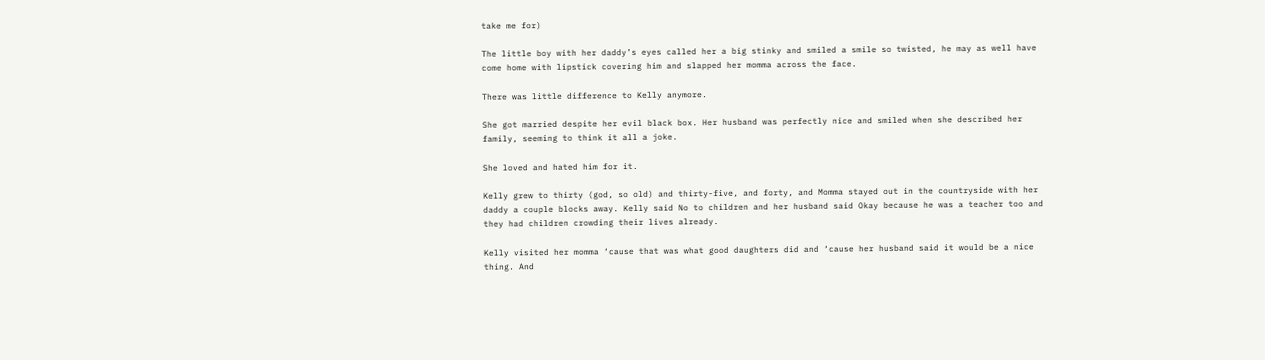take me for)

The little boy with her daddy’s eyes called her a big stinky and smiled a smile so twisted, he may as well have come home with lipstick covering him and slapped her momma across the face.

There was little difference to Kelly anymore.

She got married despite her evil black box. Her husband was perfectly nice and smiled when she described her family, seeming to think it all a joke.

She loved and hated him for it.

Kelly grew to thirty (god, so old) and thirty-five, and forty, and Momma stayed out in the countryside with her daddy a couple blocks away. Kelly said No to children and her husband said Okay because he was a teacher too and they had children crowding their lives already.

Kelly visited her momma ‘cause that was what good daughters did and ‘cause her husband said it would be a nice thing. And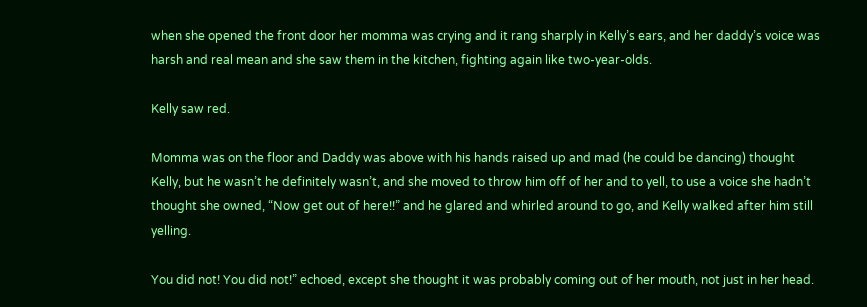when she opened the front door her momma was crying and it rang sharply in Kelly’s ears, and her daddy’s voice was harsh and real mean and she saw them in the kitchen, fighting again like two-year-olds.

Kelly saw red.

Momma was on the floor and Daddy was above with his hands raised up and mad (he could be dancing) thought Kelly, but he wasn’t he definitely wasn’t, and she moved to throw him off of her and to yell, to use a voice she hadn’t thought she owned, “Now get out of here!!” and he glared and whirled around to go, and Kelly walked after him still yelling.

You did not! You did not!” echoed, except she thought it was probably coming out of her mouth, not just in her head.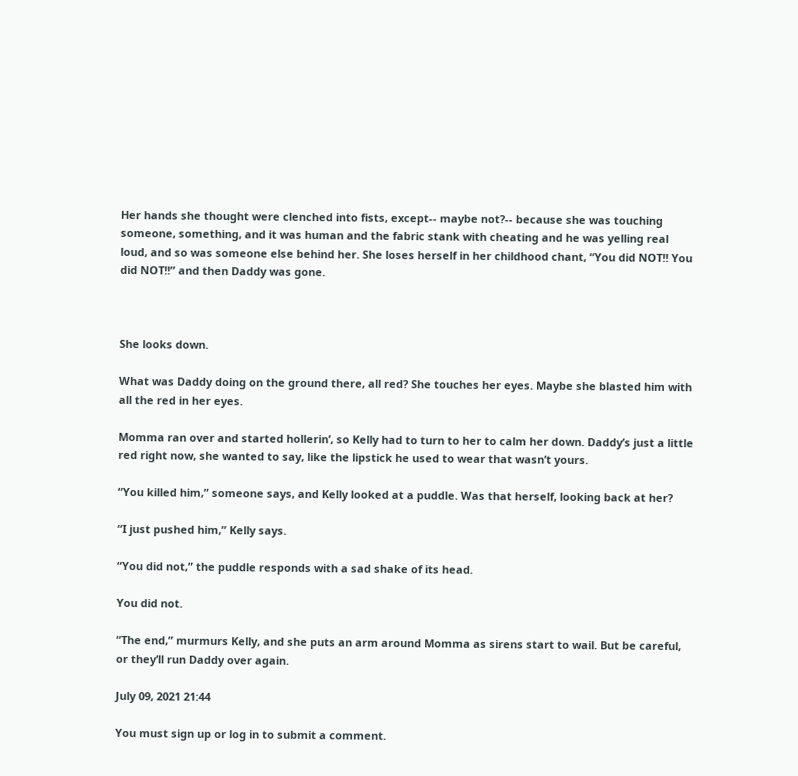Her hands she thought were clenched into fists, except-- maybe not?-- because she was touching someone, something, and it was human and the fabric stank with cheating and he was yelling real loud, and so was someone else behind her. She loses herself in her childhood chant, “You did NOT!! You did NOT!!” and then Daddy was gone.



She looks down.

What was Daddy doing on the ground there, all red? She touches her eyes. Maybe she blasted him with all the red in her eyes.

Momma ran over and started hollerin’, so Kelly had to turn to her to calm her down. Daddy’s just a little red right now, she wanted to say, like the lipstick he used to wear that wasn’t yours.

“You killed him,” someone says, and Kelly looked at a puddle. Was that herself, looking back at her?

“I just pushed him,” Kelly says.

“You did not,” the puddle responds with a sad shake of its head.

You did not.

“The end,” murmurs Kelly, and she puts an arm around Momma as sirens start to wail. But be careful, or they’ll run Daddy over again.

July 09, 2021 21:44

You must sign up or log in to submit a comment.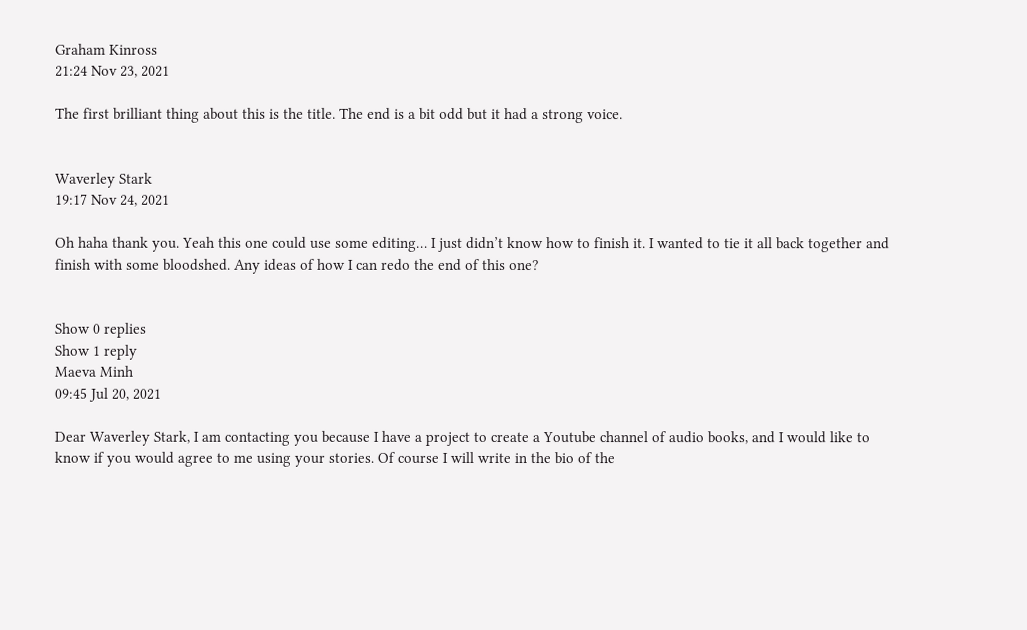Graham Kinross
21:24 Nov 23, 2021

The first brilliant thing about this is the title. The end is a bit odd but it had a strong voice.


Waverley Stark
19:17 Nov 24, 2021

Oh haha thank you. Yeah this one could use some editing… I just didn’t know how to finish it. I wanted to tie it all back together and finish with some bloodshed. Any ideas of how I can redo the end of this one?


Show 0 replies
Show 1 reply
Maeva Minh
09:45 Jul 20, 2021

Dear Waverley Stark, I am contacting you because I have a project to create a Youtube channel of audio books, and I would like to know if you would agree to me using your stories. Of course I will write in the bio of the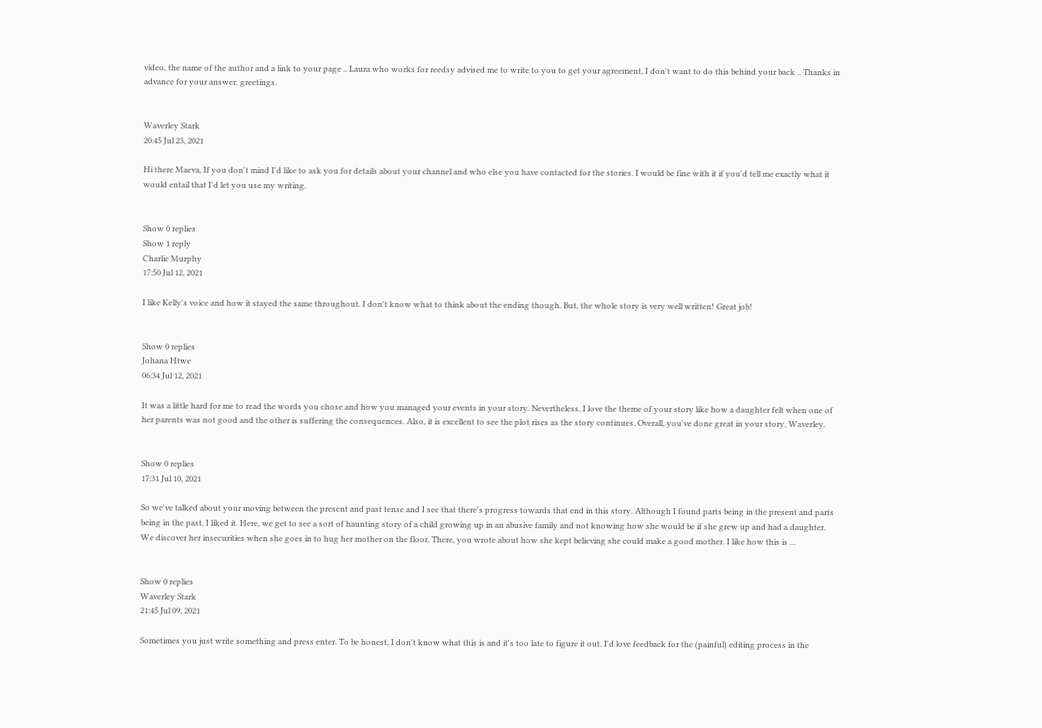video, the name of the author and a link to your page .. Laura who works for reedsy advised me to write to you to get your agreement, I don't want to do this behind your back .. Thanks in advance for your answer. greetings.


Waverley Stark
20:45 Jul 23, 2021

Hi there Maeva, If you don't mind I'd like to ask you for details about your channel and who else you have contacted for the stories. I would be fine with it if you'd tell me exactly what it would entail that I'd let you use my writing.


Show 0 replies
Show 1 reply
Charlie Murphy
17:50 Jul 12, 2021

I like Kelly's voice and how it stayed the same throughout. I don't know what to think about the ending though. But, the whole story is very well written! Great job!


Show 0 replies
Johana Htwe
06:34 Jul 12, 2021

It was a little hard for me to read the words you chose and how you managed your events in your story. Nevertheless, I love the theme of your story like how a daughter felt when one of her parents was not good and the other is suffering the consequences. Also, it is excellent to see the plot rises as the story continues. Overall, you've done great in your story, Waverley.


Show 0 replies
17:31 Jul 10, 2021

So we've talked about your moving between the present and past tense and I see that there's progress towards that end in this story. Although I found parts being in the present and parts being in the past, I liked it. Here, we get to see a sort of haunting story of a child growing up in an abusive family and not knowing how she would be if she grew up and had a daughter. We discover her insecurities when she goes in to hug her mother on the floor. There, you wrote about how she kept believing she could make a good mother. I like how this is ...


Show 0 replies
Waverley Stark
21:45 Jul 09, 2021

Sometimes you just write something and press enter. To be honest, I don't know what this is and it's too late to figure it out. I'd love feedback for the (painful) editing process in the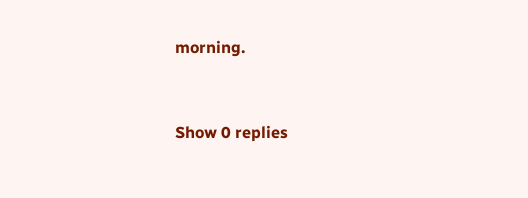morning.


Show 0 replies